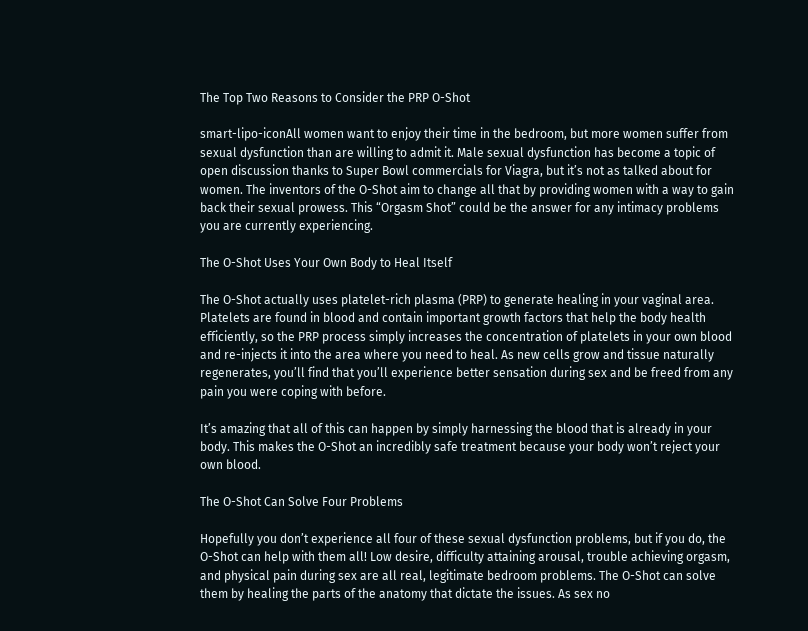The Top Two Reasons to Consider the PRP O-Shot

smart-lipo-iconAll women want to enjoy their time in the bedroom, but more women suffer from sexual dysfunction than are willing to admit it. Male sexual dysfunction has become a topic of open discussion thanks to Super Bowl commercials for Viagra, but it’s not as talked about for women. The inventors of the O-Shot aim to change all that by providing women with a way to gain back their sexual prowess. This “Orgasm Shot” could be the answer for any intimacy problems you are currently experiencing.

The O-Shot Uses Your Own Body to Heal Itself

The O-Shot actually uses platelet-rich plasma (PRP) to generate healing in your vaginal area. Platelets are found in blood and contain important growth factors that help the body health efficiently, so the PRP process simply increases the concentration of platelets in your own blood and re-injects it into the area where you need to heal. As new cells grow and tissue naturally regenerates, you’ll find that you’ll experience better sensation during sex and be freed from any pain you were coping with before.

It’s amazing that all of this can happen by simply harnessing the blood that is already in your body. This makes the O-Shot an incredibly safe treatment because your body won’t reject your own blood.

The O-Shot Can Solve Four Problems

Hopefully you don’t experience all four of these sexual dysfunction problems, but if you do, the O-Shot can help with them all! Low desire, difficulty attaining arousal, trouble achieving orgasm, and physical pain during sex are all real, legitimate bedroom problems. The O-Shot can solve them by healing the parts of the anatomy that dictate the issues. As sex no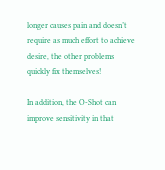longer causes pain and doesn’t require as much effort to achieve desire, the other problems quickly fix themselves!

In addition, the O-Shot can improve sensitivity in that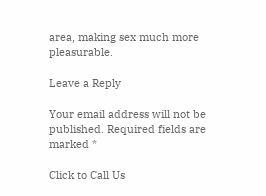area, making sex much more pleasurable.

Leave a Reply

Your email address will not be published. Required fields are marked *

Click to Call Us